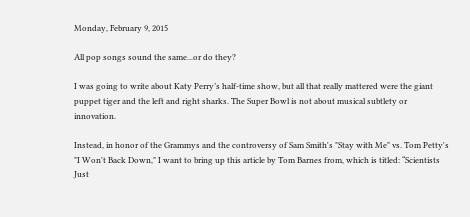Monday, February 9, 2015

All pop songs sound the same...or do they?

I was going to write about Katy Perry’s half-time show, but all that really mattered were the giant puppet tiger and the left and right sharks. The Super Bowl is not about musical subtlety or innovation.

Instead, in honor of the Grammys and the controversy of Sam Smith's "Stay with Me" vs. Tom Petty's "I Won't Back Down," I want to bring up this article by Tom Barnes from, which is titled: “Scientists Just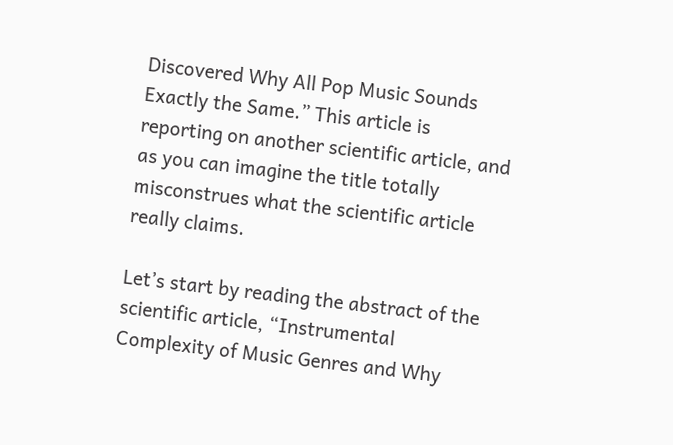Discovered Why All Pop Music Sounds Exactly the Same.” This article is reporting on another scientific article, and as you can imagine the title totally misconstrues what the scientific article really claims.

Let’s start by reading the abstract of the scientific article, “Instrumental Complexity of Music Genres and Why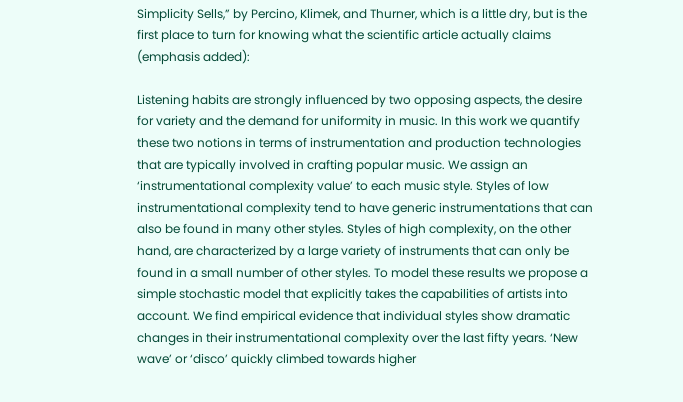Simplicity Sells,” by Percino, Klimek, and Thurner, which is a little dry, but is the first place to turn for knowing what the scientific article actually claims (emphasis added):

Listening habits are strongly influenced by two opposing aspects, the desire for variety and the demand for uniformity in music. In this work we quantify these two notions in terms of instrumentation and production technologies that are typically involved in crafting popular music. We assign an ‘instrumentational complexity value’ to each music style. Styles of low instrumentational complexity tend to have generic instrumentations that can also be found in many other styles. Styles of high complexity, on the other hand, are characterized by a large variety of instruments that can only be found in a small number of other styles. To model these results we propose a simple stochastic model that explicitly takes the capabilities of artists into account. We find empirical evidence that individual styles show dramatic changes in their instrumentational complexity over the last fifty years. ‘New wave’ or ‘disco’ quickly climbed towards higher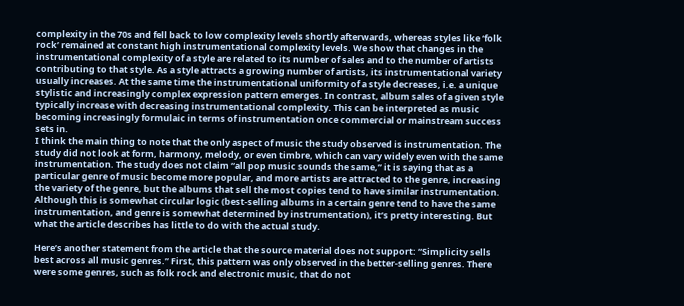complexity in the 70s and fell back to low complexity levels shortly afterwards, whereas styles like ‘folk rock’ remained at constant high instrumentational complexity levels. We show that changes in the instrumentational complexity of a style are related to its number of sales and to the number of artists contributing to that style. As a style attracts a growing number of artists, its instrumentational variety usually increases. At the same time the instrumentational uniformity of a style decreases, i.e. a unique stylistic and increasingly complex expression pattern emerges. In contrast, album sales of a given style typically increase with decreasing instrumentational complexity. This can be interpreted as music becoming increasingly formulaic in terms of instrumentation once commercial or mainstream success sets in.
I think the main thing to note that the only aspect of music the study observed is instrumentation. The study did not look at form, harmony, melody, or even timbre, which can vary widely even with the same instrumentation. The study does not claim “all pop music sounds the same,” it is saying that as a particular genre of music become more popular, and more artists are attracted to the genre, increasing the variety of the genre, but the albums that sell the most copies tend to have similar instrumentation. Although this is somewhat circular logic (best-selling albums in a certain genre tend to have the same instrumentation, and genre is somewhat determined by instrumentation), it’s pretty interesting. But what the article describes has little to do with the actual study.

Here’s another statement from the article that the source material does not support: “Simplicity sells best across all music genres.” First, this pattern was only observed in the better-selling genres. There were some genres, such as folk rock and electronic music, that do not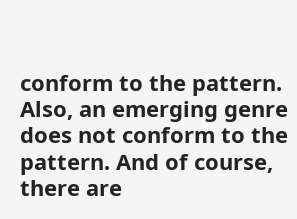conform to the pattern. Also, an emerging genre does not conform to the pattern. And of course, there are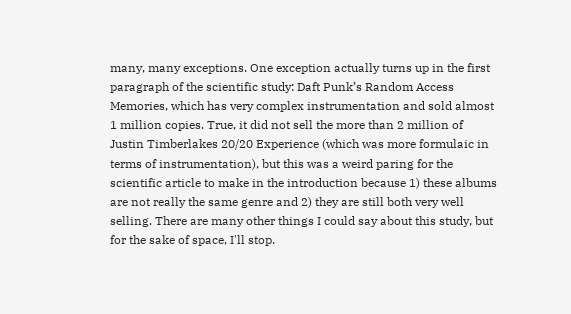many, many exceptions. One exception actually turns up in the first paragraph of the scientific study: Daft Punk’s Random Access Memories, which has very complex instrumentation and sold almost 1 million copies. True, it did not sell the more than 2 million of Justin Timberlakes 20/20 Experience (which was more formulaic in terms of instrumentation), but this was a weird paring for the scientific article to make in the introduction because 1) these albums are not really the same genre and 2) they are still both very well selling. There are many other things I could say about this study, but for the sake of space, I'll stop.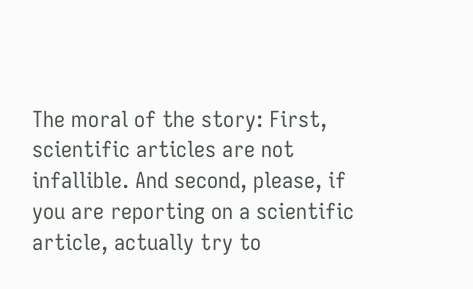The moral of the story: First, scientific articles are not infallible. And second, please, if you are reporting on a scientific article, actually try to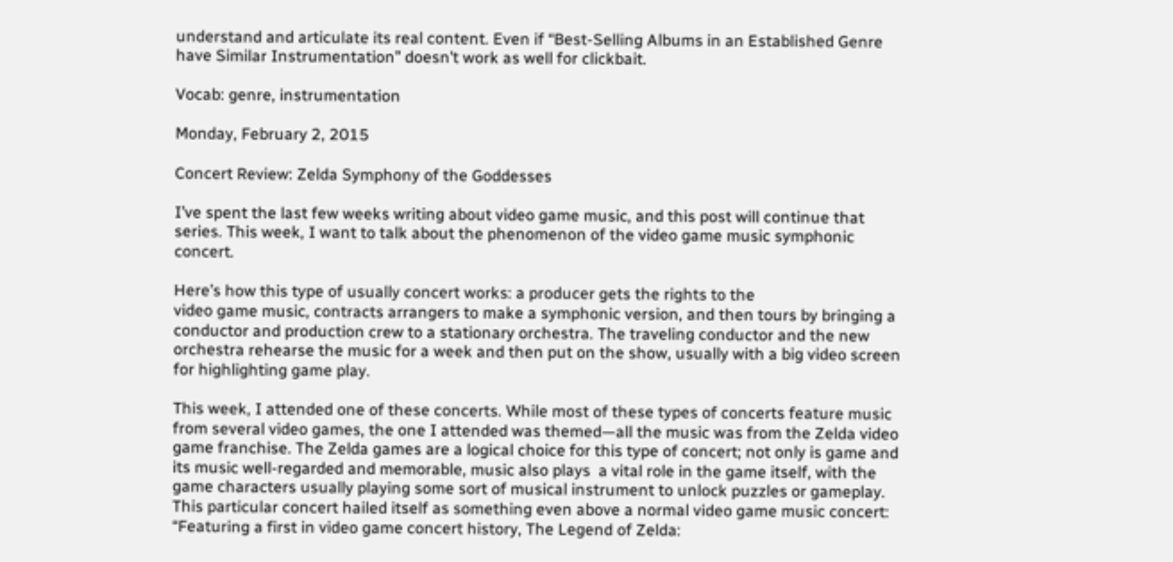understand and articulate its real content. Even if “Best-Selling Albums in an Established Genre have Similar Instrumentation” doesn’t work as well for clickbait.

Vocab: genre, instrumentation

Monday, February 2, 2015

Concert Review: Zelda Symphony of the Goddesses

I’ve spent the last few weeks writing about video game music, and this post will continue that series. This week, I want to talk about the phenomenon of the video game music symphonic concert.

Here’s how this type of usually concert works: a producer gets the rights to the
video game music, contracts arrangers to make a symphonic version, and then tours by bringing a conductor and production crew to a stationary orchestra. The traveling conductor and the new orchestra rehearse the music for a week and then put on the show, usually with a big video screen for highlighting game play.

This week, I attended one of these concerts. While most of these types of concerts feature music from several video games, the one I attended was themed—all the music was from the Zelda video game franchise. The Zelda games are a logical choice for this type of concert; not only is game and its music well-regarded and memorable, music also plays  a vital role in the game itself, with the game characters usually playing some sort of musical instrument to unlock puzzles or gameplay. This particular concert hailed itself as something even above a normal video game music concert: “Featuring a first in video game concert history, The Legend of Zelda: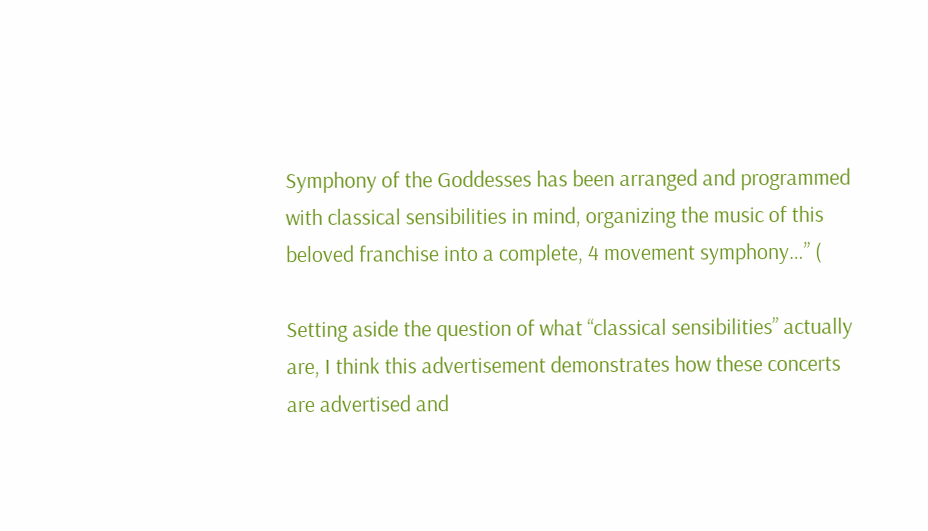Symphony of the Goddesses has been arranged and programmed with classical sensibilities in mind, organizing the music of this beloved franchise into a complete, 4 movement symphony…” (

Setting aside the question of what “classical sensibilities” actually are, I think this advertisement demonstrates how these concerts are advertised and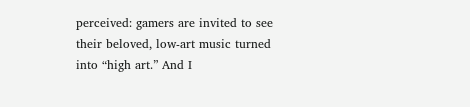perceived: gamers are invited to see their beloved, low-art music turned into “high art.” And I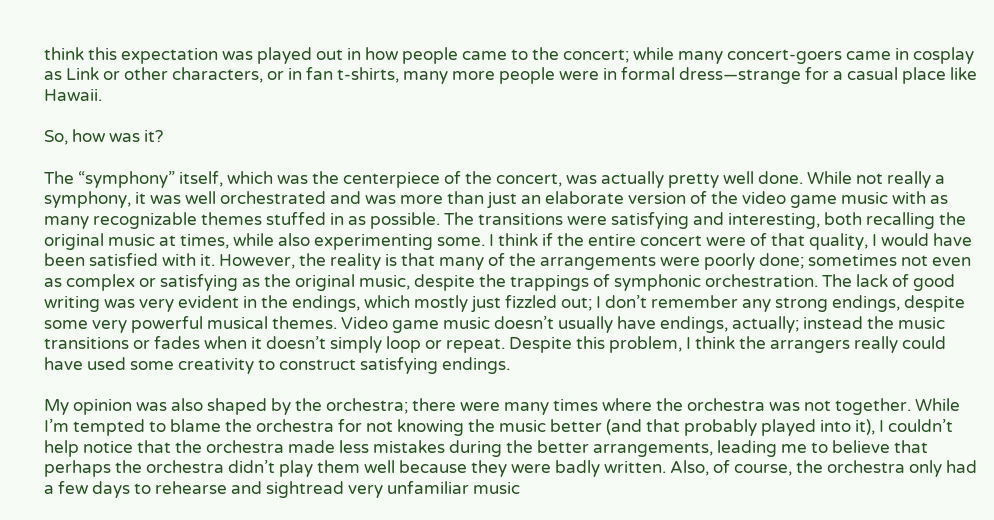think this expectation was played out in how people came to the concert; while many concert-goers came in cosplay as Link or other characters, or in fan t-shirts, many more people were in formal dress—strange for a casual place like Hawaii.

So, how was it?

The “symphony” itself, which was the centerpiece of the concert, was actually pretty well done. While not really a symphony, it was well orchestrated and was more than just an elaborate version of the video game music with as many recognizable themes stuffed in as possible. The transitions were satisfying and interesting, both recalling the original music at times, while also experimenting some. I think if the entire concert were of that quality, I would have been satisfied with it. However, the reality is that many of the arrangements were poorly done; sometimes not even as complex or satisfying as the original music, despite the trappings of symphonic orchestration. The lack of good writing was very evident in the endings, which mostly just fizzled out; I don’t remember any strong endings, despite some very powerful musical themes. Video game music doesn’t usually have endings, actually; instead the music transitions or fades when it doesn’t simply loop or repeat. Despite this problem, I think the arrangers really could have used some creativity to construct satisfying endings.

My opinion was also shaped by the orchestra; there were many times where the orchestra was not together. While I’m tempted to blame the orchestra for not knowing the music better (and that probably played into it), I couldn’t help notice that the orchestra made less mistakes during the better arrangements, leading me to believe that perhaps the orchestra didn’t play them well because they were badly written. Also, of course, the orchestra only had a few days to rehearse and sightread very unfamiliar music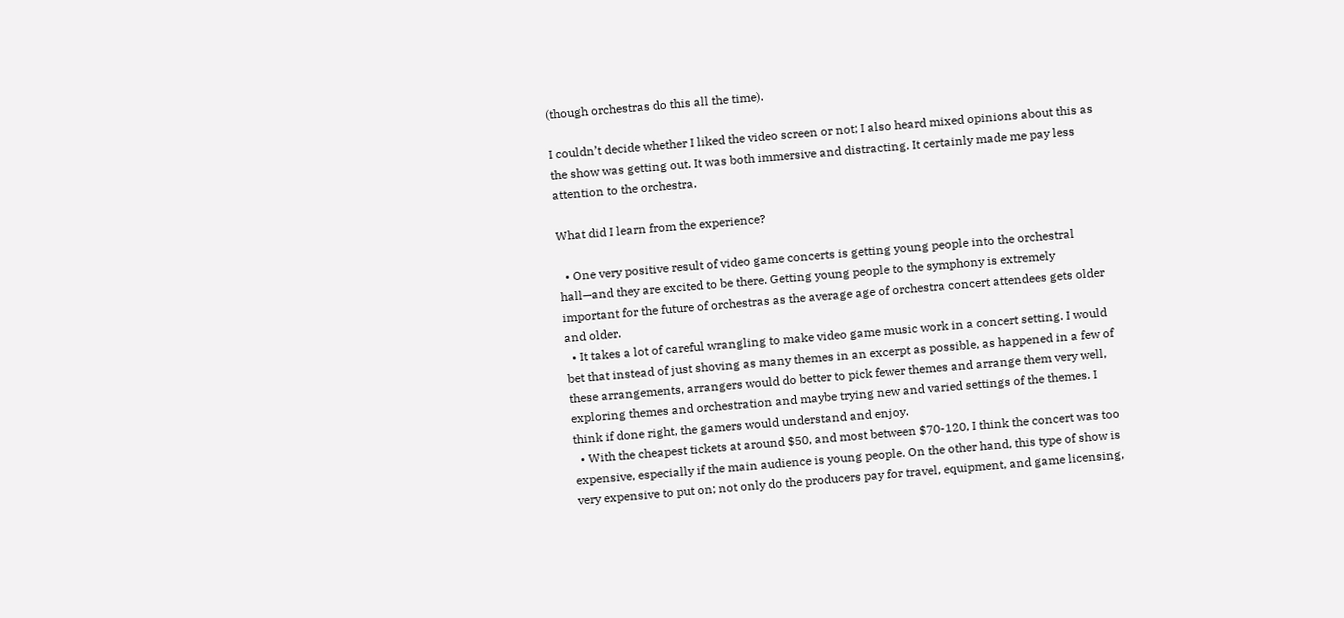(though orchestras do this all the time).

I couldn’t decide whether I liked the video screen or not; I also heard mixed opinions about this as the show was getting out. It was both immersive and distracting. It certainly made me pay less attention to the orchestra.

What did I learn from the experience?

  • One very positive result of video game concerts is getting young people into the orchestral hall—and they are excited to be there. Getting young people to the symphony is extremely important for the future of orchestras as the average age of orchestra concert attendees gets older and older.
  • It takes a lot of careful wrangling to make video game music work in a concert setting. I would bet that instead of just shoving as many themes in an excerpt as possible, as happened in a few of these arrangements, arrangers would do better to pick fewer themes and arrange them very well, exploring themes and orchestration and maybe trying new and varied settings of the themes. I think if done right, the gamers would understand and enjoy.
  • With the cheapest tickets at around $50, and most between $70-120, I think the concert was too expensive, especially if the main audience is young people. On the other hand, this type of show is very expensive to put on; not only do the producers pay for travel, equipment, and game licensing,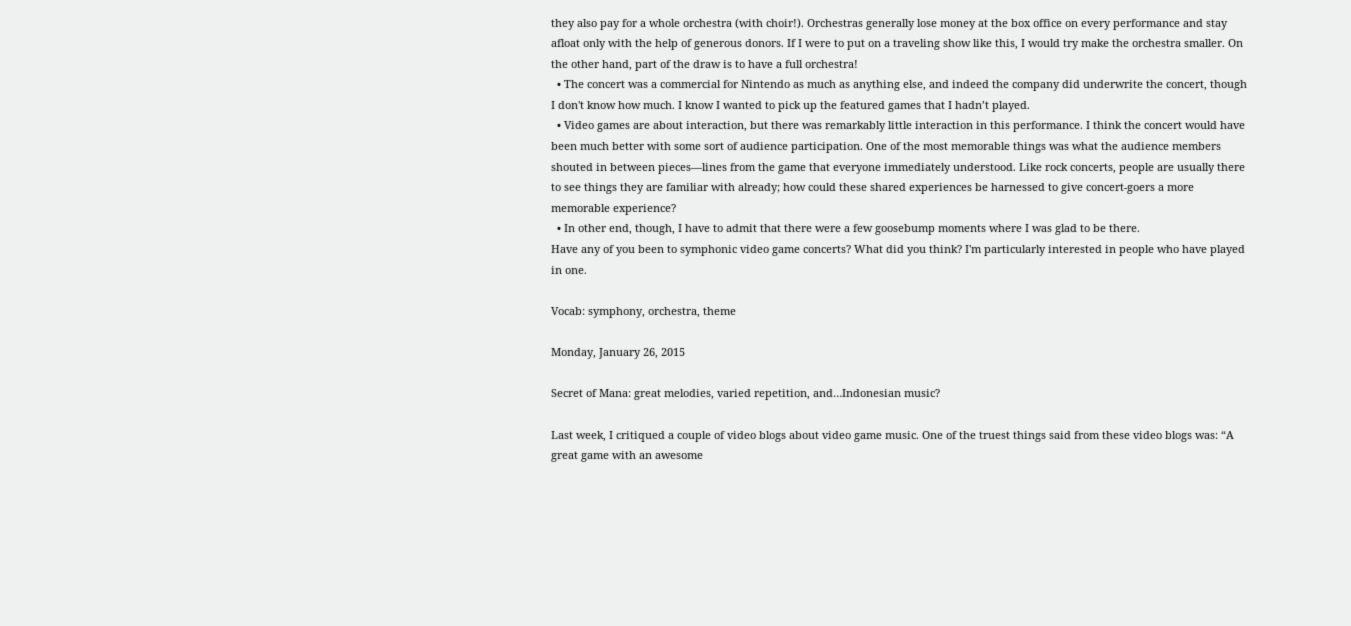they also pay for a whole orchestra (with choir!). Orchestras generally lose money at the box office on every performance and stay afloat only with the help of generous donors. If I were to put on a traveling show like this, I would try make the orchestra smaller. On the other hand, part of the draw is to have a full orchestra!
  • The concert was a commercial for Nintendo as much as anything else, and indeed the company did underwrite the concert, though I don't know how much. I know I wanted to pick up the featured games that I hadn’t played.
  • Video games are about interaction, but there was remarkably little interaction in this performance. I think the concert would have been much better with some sort of audience participation. One of the most memorable things was what the audience members shouted in between pieces—lines from the game that everyone immediately understood. Like rock concerts, people are usually there to see things they are familiar with already; how could these shared experiences be harnessed to give concert-goers a more memorable experience?
  • In other end, though, I have to admit that there were a few goosebump moments where I was glad to be there.
Have any of you been to symphonic video game concerts? What did you think? I'm particularly interested in people who have played in one.

Vocab: symphony, orchestra, theme

Monday, January 26, 2015

Secret of Mana: great melodies, varied repetition, and…Indonesian music?

Last week, I critiqued a couple of video blogs about video game music. One of the truest things said from these video blogs was: “A great game with an awesome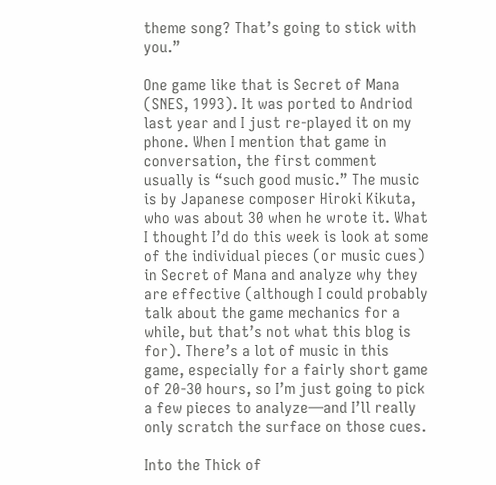theme song? That’s going to stick with you.”

One game like that is Secret of Mana (SNES, 1993). It was ported to Andriod last year and I just re-played it on my phone. When I mention that game in conversation, the first comment
usually is “such good music.” The music is by Japanese composer Hiroki Kikuta, who was about 30 when he wrote it. What I thought I’d do this week is look at some of the individual pieces (or music cues) in Secret of Mana and analyze why they are effective (although I could probably talk about the game mechanics for a while, but that’s not what this blog is for). There’s a lot of music in this game, especially for a fairly short game of 20-30 hours, so I’m just going to pick a few pieces to analyze—and I’ll really only scratch the surface on those cues.

Into the Thick of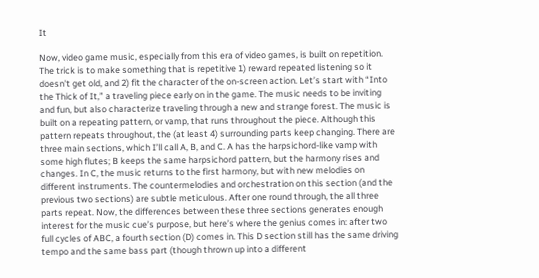It

Now, video game music, especially from this era of video games, is built on repetition. The trick is to make something that is repetitive 1) reward repeated listening so it doesn't get old, and 2) fit the character of the on-screen action. Let’s start with “Into the Thick of It,” a traveling piece early on in the game. The music needs to be inviting and fun, but also characterize traveling through a new and strange forest. The music is built on a repeating pattern, or vamp, that runs throughout the piece. Although this pattern repeats throughout, the (at least 4) surrounding parts keep changing. There are three main sections, which I’ll call A, B, and C. A has the harpsichord-like vamp with some high flutes; B keeps the same harpsichord pattern, but the harmony rises and changes. In C, the music returns to the first harmony, but with new melodies on different instruments. The countermelodies and orchestration on this section (and the previous two sections) are subtle meticulous. After one round through, the all three parts repeat. Now, the differences between these three sections generates enough interest for the music cue’s purpose, but here’s where the genius comes in: after two full cycles of ABC, a fourth section (D) comes in. This D section still has the same driving tempo and the same bass part (though thrown up into a different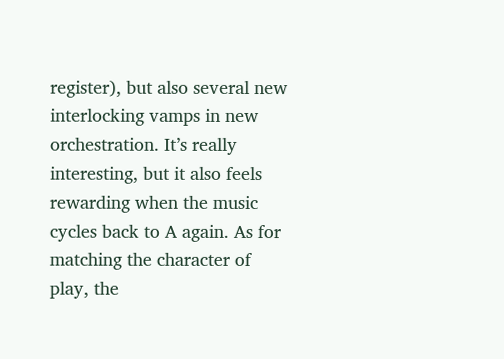register), but also several new interlocking vamps in new orchestration. It’s really interesting, but it also feels rewarding when the music cycles back to A again. As for matching the character of play, the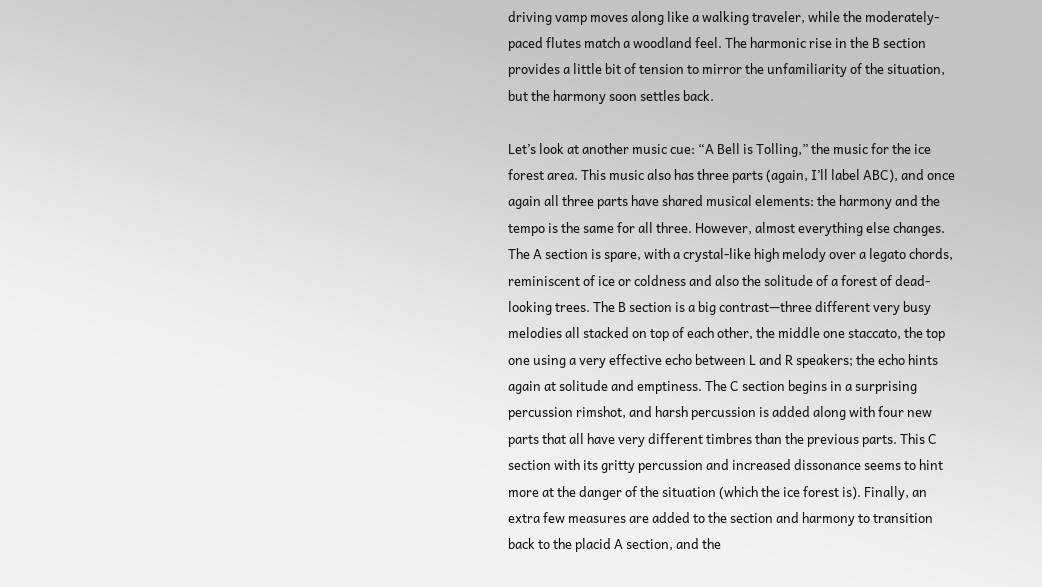driving vamp moves along like a walking traveler, while the moderately-paced flutes match a woodland feel. The harmonic rise in the B section provides a little bit of tension to mirror the unfamiliarity of the situation, but the harmony soon settles back.

Let’s look at another music cue: “A Bell is Tolling,” the music for the ice forest area. This music also has three parts (again, I’ll label ABC), and once again all three parts have shared musical elements: the harmony and the tempo is the same for all three. However, almost everything else changes. The A section is spare, with a crystal-like high melody over a legato chords, reminiscent of ice or coldness and also the solitude of a forest of dead-looking trees. The B section is a big contrast—three different very busy melodies all stacked on top of each other, the middle one staccato, the top one using a very effective echo between L and R speakers; the echo hints again at solitude and emptiness. The C section begins in a surprising percussion rimshot, and harsh percussion is added along with four new parts that all have very different timbres than the previous parts. This C section with its gritty percussion and increased dissonance seems to hint more at the danger of the situation (which the ice forest is). Finally, an extra few measures are added to the section and harmony to transition back to the placid A section, and the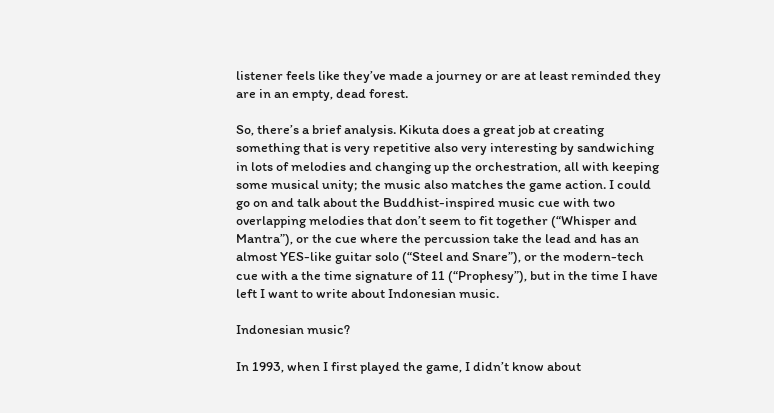listener feels like they’ve made a journey or are at least reminded they are in an empty, dead forest.

So, there’s a brief analysis. Kikuta does a great job at creating something that is very repetitive also very interesting by sandwiching in lots of melodies and changing up the orchestration, all with keeping some musical unity; the music also matches the game action. I could go on and talk about the Buddhist-inspired music cue with two overlapping melodies that don’t seem to fit together (“Whisper and Mantra”), or the cue where the percussion take the lead and has an almost YES-like guitar solo (“Steel and Snare”), or the modern-tech cue with a the time signature of 11 (“Prophesy”), but in the time I have left I want to write about Indonesian music.

Indonesian music?

In 1993, when I first played the game, I didn’t know about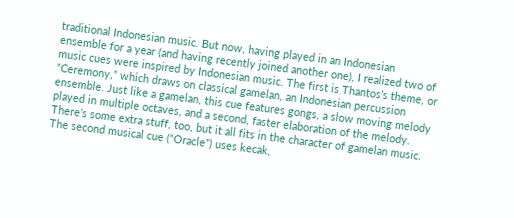traditional Indonesian music. But now, having played in an Indonesian ensemble for a year (and having recently joined another one), I realized two of music cues were inspired by Indonesian music. The first is Thantos’s theme, or “Ceremony,” which draws on classical gamelan, an Indonesian percussion ensemble. Just like a gamelan, this cue features gongs, a slow moving melody played in multiple octaves, and a second, faster elaboration of the melody. There’s some extra stuff, too, but it all fits in the character of gamelan music. The second musical cue (“Oracle”) uses kecak,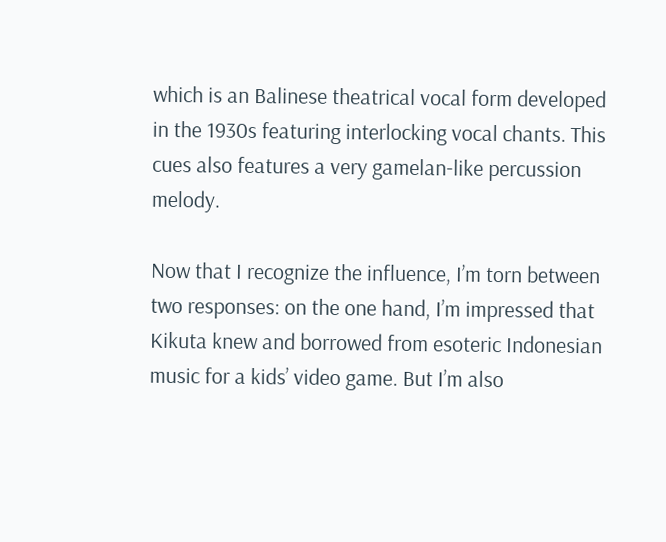which is an Balinese theatrical vocal form developed in the 1930s featuring interlocking vocal chants. This cues also features a very gamelan-like percussion melody.

Now that I recognize the influence, I’m torn between two responses: on the one hand, I’m impressed that Kikuta knew and borrowed from esoteric Indonesian music for a kids’ video game. But I’m also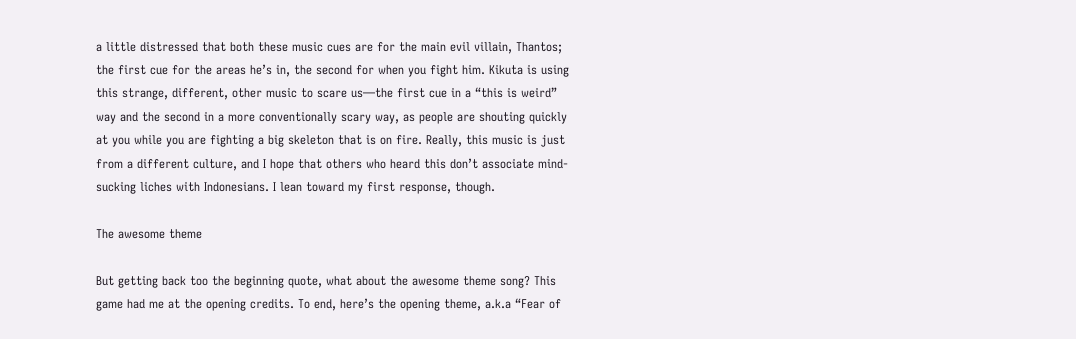a little distressed that both these music cues are for the main evil villain, Thantos; the first cue for the areas he’s in, the second for when you fight him. Kikuta is using this strange, different, other music to scare us—the first cue in a “this is weird” way and the second in a more conventionally scary way, as people are shouting quickly at you while you are fighting a big skeleton that is on fire. Really, this music is just from a different culture, and I hope that others who heard this don’t associate mind-sucking liches with Indonesians. I lean toward my first response, though.

The awesome theme

But getting back too the beginning quote, what about the awesome theme song? This game had me at the opening credits. To end, here’s the opening theme, a.k.a “Fear of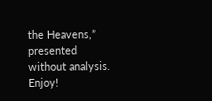the Heavens,” presented without analysis. Enjoy!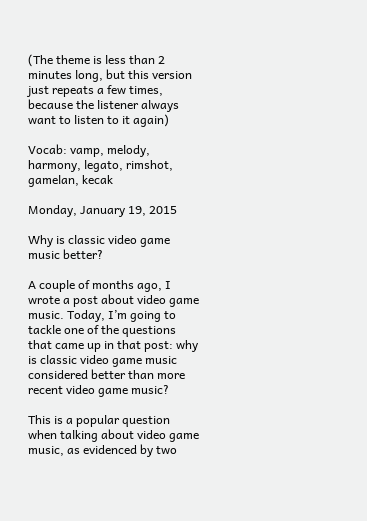(The theme is less than 2 minutes long, but this version just repeats a few times, because the listener always want to listen to it again)

Vocab: vamp, melody, harmony, legato, rimshot, gamelan, kecak

Monday, January 19, 2015

Why is classic video game music better?

A couple of months ago, I wrote a post about video game music. Today, I’m going to tackle one of the questions that came up in that post: why is classic video game music considered better than more recent video game music?

This is a popular question when talking about video game music, as evidenced by two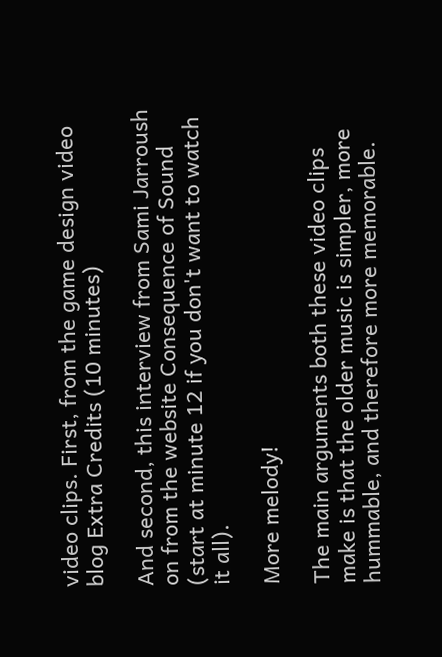video clips. First, from the game design video blog Extra Credits (10 minutes)

And second, this interview from Sami Jarroush on from the website Consequence of Sound (start at minute 12 if you don't want to watch it all).

More melody!

The main arguments both these video clips make is that the older music is simpler, more hummable, and therefore more memorable.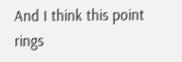And I think this point rings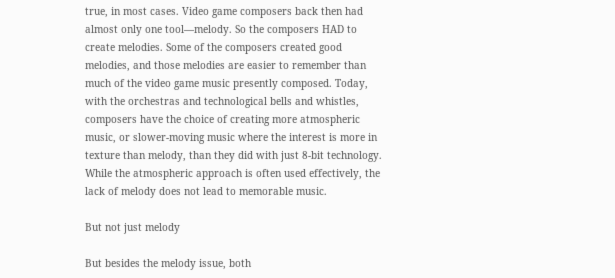true, in most cases. Video game composers back then had almost only one tool—melody. So the composers HAD to create melodies. Some of the composers created good melodies, and those melodies are easier to remember than much of the video game music presently composed. Today, with the orchestras and technological bells and whistles, composers have the choice of creating more atmospheric music, or slower-moving music where the interest is more in texture than melody, than they did with just 8-bit technology. While the atmospheric approach is often used effectively, the lack of melody does not lead to memorable music.

But not just melody

But besides the melody issue, both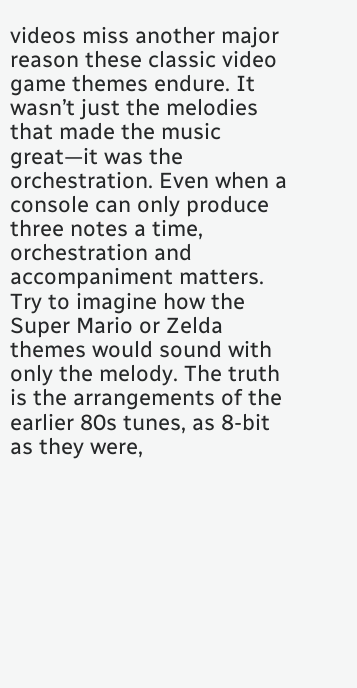videos miss another major reason these classic video game themes endure. It wasn’t just the melodies that made the music great—it was the orchestration. Even when a console can only produce three notes a time, orchestration and accompaniment matters. Try to imagine how the Super Mario or Zelda themes would sound with only the melody. The truth is the arrangements of the earlier 80s tunes, as 8-bit as they were,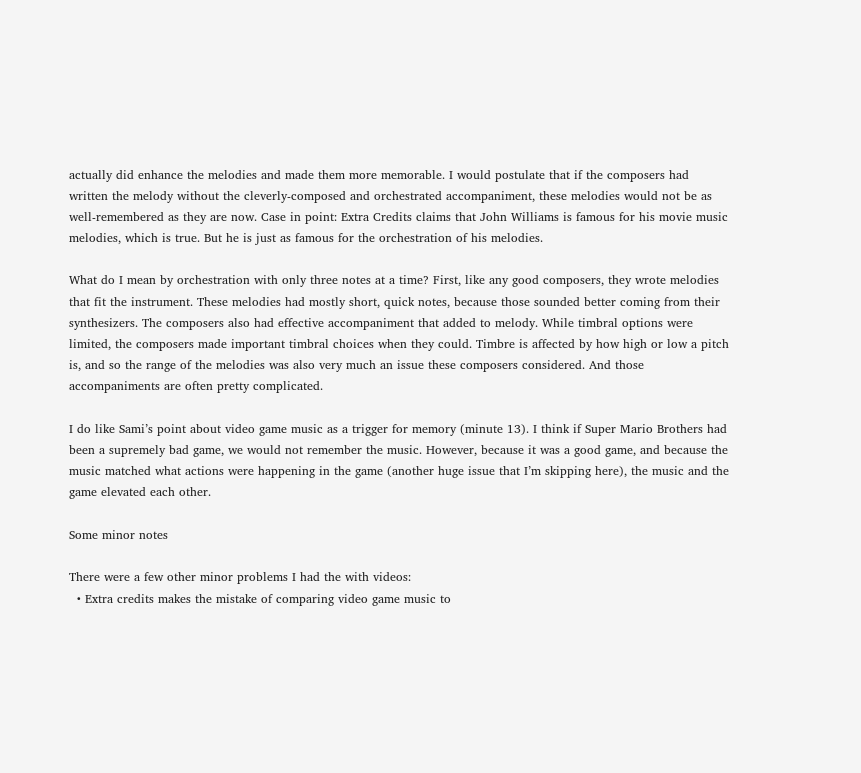actually did enhance the melodies and made them more memorable. I would postulate that if the composers had written the melody without the cleverly-composed and orchestrated accompaniment, these melodies would not be as well-remembered as they are now. Case in point: Extra Credits claims that John Williams is famous for his movie music melodies, which is true. But he is just as famous for the orchestration of his melodies.

What do I mean by orchestration with only three notes at a time? First, like any good composers, they wrote melodies that fit the instrument. These melodies had mostly short, quick notes, because those sounded better coming from their synthesizers. The composers also had effective accompaniment that added to melody. While timbral options were limited, the composers made important timbral choices when they could. Timbre is affected by how high or low a pitch is, and so the range of the melodies was also very much an issue these composers considered. And those accompaniments are often pretty complicated.

I do like Sami’s point about video game music as a trigger for memory (minute 13). I think if Super Mario Brothers had been a supremely bad game, we would not remember the music. However, because it was a good game, and because the music matched what actions were happening in the game (another huge issue that I’m skipping here), the music and the game elevated each other.

Some minor notes

There were a few other minor problems I had the with videos:
  • Extra credits makes the mistake of comparing video game music to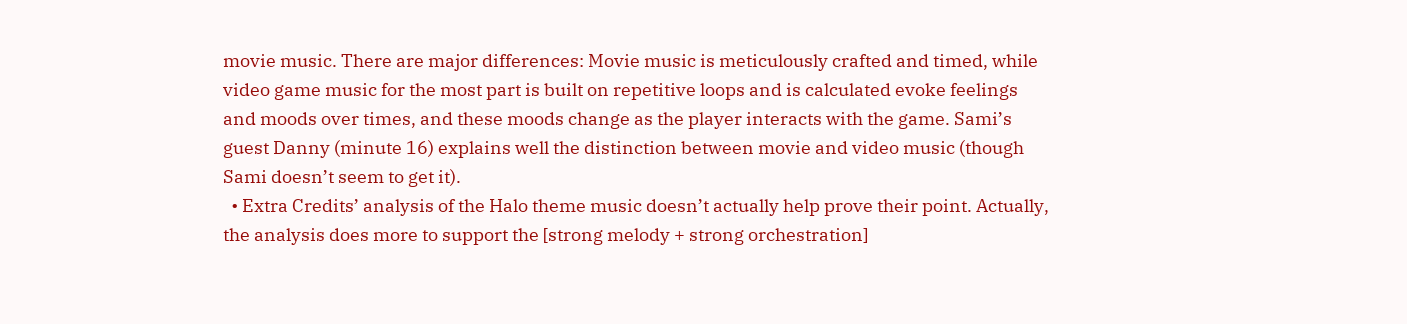movie music. There are major differences: Movie music is meticulously crafted and timed, while video game music for the most part is built on repetitive loops and is calculated evoke feelings and moods over times, and these moods change as the player interacts with the game. Sami’s guest Danny (minute 16) explains well the distinction between movie and video music (though Sami doesn’t seem to get it).
  • Extra Credits’ analysis of the Halo theme music doesn’t actually help prove their point. Actually, the analysis does more to support the [strong melody + strong orchestration]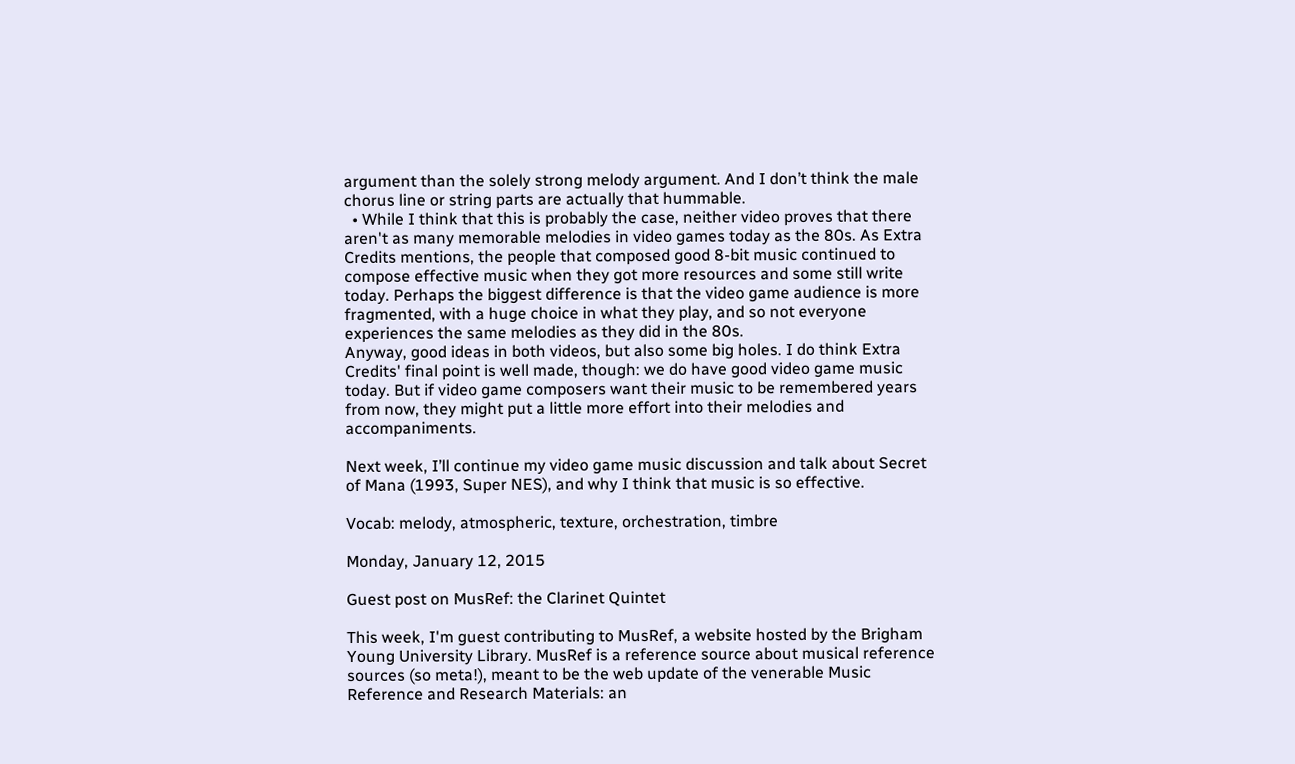argument than the solely strong melody argument. And I don’t think the male chorus line or string parts are actually that hummable.
  • While I think that this is probably the case, neither video proves that there aren't as many memorable melodies in video games today as the 80s. As Extra Credits mentions, the people that composed good 8-bit music continued to compose effective music when they got more resources and some still write today. Perhaps the biggest difference is that the video game audience is more fragmented, with a huge choice in what they play, and so not everyone experiences the same melodies as they did in the 80s.
Anyway, good ideas in both videos, but also some big holes. I do think Extra Credits' final point is well made, though: we do have good video game music today. But if video game composers want their music to be remembered years from now, they might put a little more effort into their melodies and accompaniments.

Next week, I’ll continue my video game music discussion and talk about Secret of Mana (1993, Super NES), and why I think that music is so effective.

Vocab: melody, atmospheric, texture, orchestration, timbre

Monday, January 12, 2015

Guest post on MusRef: the Clarinet Quintet

This week, I'm guest contributing to MusRef, a website hosted by the Brigham Young University Library. MusRef is a reference source about musical reference sources (so meta!), meant to be the web update of the venerable Music Reference and Research Materials: an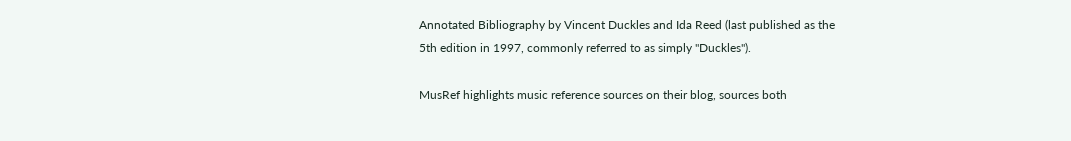Annotated Bibliography by Vincent Duckles and Ida Reed (last published as the 5th edition in 1997, commonly referred to as simply "Duckles").

MusRef highlights music reference sources on their blog, sources both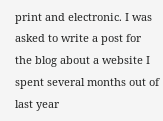print and electronic. I was asked to write a post for the blog about a website I spent several months out of last year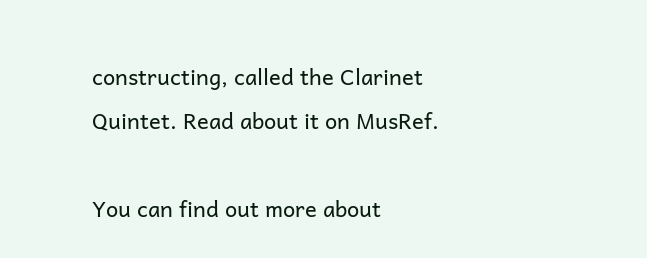constructing, called the Clarinet Quintet. Read about it on MusRef.

You can find out more about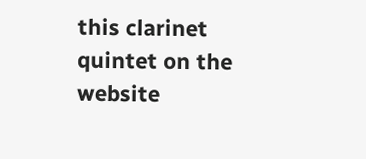this clarinet quintet on the website